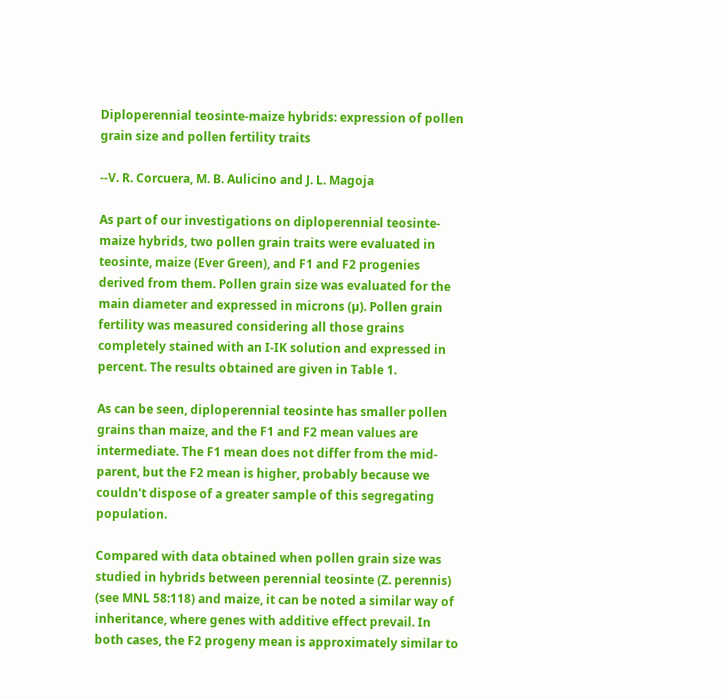Diploperennial teosinte-maize hybrids: expression of pollen grain size and pollen fertility traits

--V. R. Corcuera, M. B. Aulicino and J. L. Magoja

As part of our investigations on diploperennial teosinte-maize hybrids, two pollen grain traits were evaluated in teosinte, maize (Ever Green), and F1 and F2 progenies derived from them. Pollen grain size was evaluated for the main diameter and expressed in microns (µ). Pollen grain fertility was measured considering all those grains completely stained with an I-IK solution and expressed in percent. The results obtained are given in Table 1.

As can be seen, diploperennial teosinte has smaller pollen grains than maize, and the F1 and F2 mean values are intermediate. The F1 mean does not differ from the mid-parent, but the F2 mean is higher, probably because we couldn't dispose of a greater sample of this segregating population.

Compared with data obtained when pollen grain size was studied in hybrids between perennial teosinte (Z. perennis) (see MNL 58:118) and maize, it can be noted a similar way of inheritance, where genes with additive effect prevail. In both cases, the F2 progeny mean is approximately similar to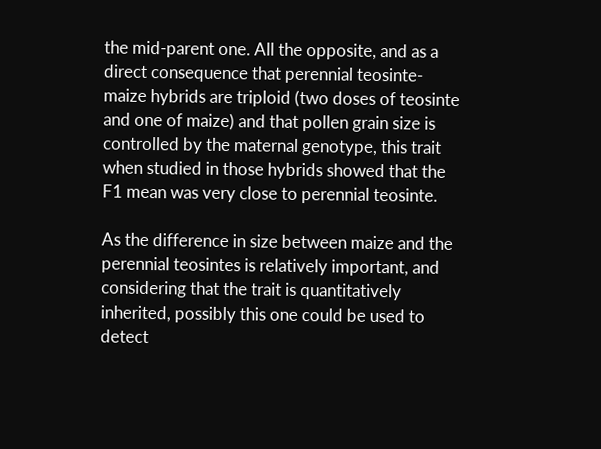the mid-parent one. All the opposite, and as a direct consequence that perennial teosinte-maize hybrids are triploid (two doses of teosinte and one of maize) and that pollen grain size is controlled by the maternal genotype, this trait when studied in those hybrids showed that the F1 mean was very close to perennial teosinte.

As the difference in size between maize and the perennial teosintes is relatively important, and considering that the trait is quantitatively inherited, possibly this one could be used to detect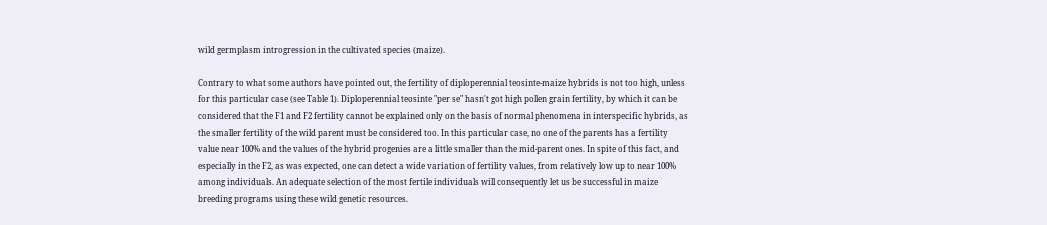wild germplasm introgression in the cultivated species (maize).

Contrary to what some authors have pointed out, the fertility of diploperennial teosinte-maize hybrids is not too high, unless for this particular case (see Table 1). Diploperennial teosinte "per se" hasn't got high pollen grain fertility, by which it can be considered that the F1 and F2 fertility cannot be explained only on the basis of normal phenomena in interspecific hybrids, as the smaller fertility of the wild parent must be considered too. In this particular case, no one of the parents has a fertility value near 100% and the values of the hybrid progenies are a little smaller than the mid-parent ones. In spite of this fact, and especially in the F2, as was expected, one can detect a wide variation of fertility values, from relatively low up to near 100% among individuals. An adequate selection of the most fertile individuals will consequently let us be successful in maize breeding programs using these wild genetic resources.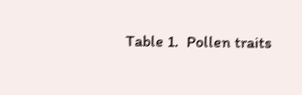Table 1.  Pollen traits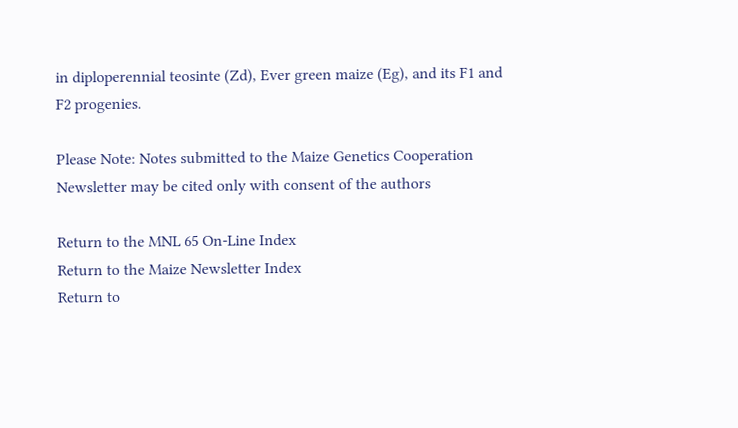in diploperennial teosinte (Zd), Ever green maize (Eg), and its F1 and F2 progenies.

Please Note: Notes submitted to the Maize Genetics Cooperation Newsletter may be cited only with consent of the authors

Return to the MNL 65 On-Line Index
Return to the Maize Newsletter Index
Return to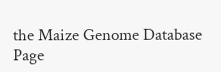the Maize Genome Database Page